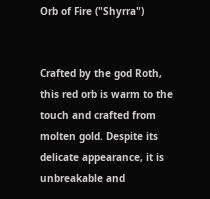Orb of Fire ("Shyrra")


Crafted by the god Roth, this red orb is warm to the touch and crafted from molten gold. Despite its delicate appearance, it is unbreakable and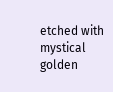etched with mystical golden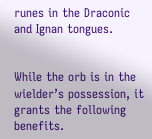runes in the Draconic and Ignan tongues.


While the orb is in the wielder’s possession, it grants the following benefits.